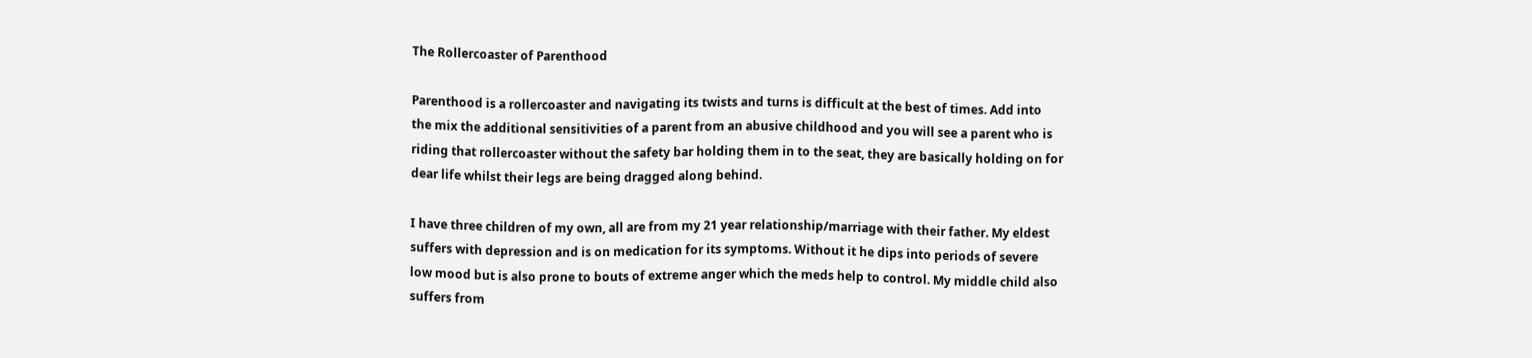The Rollercoaster of Parenthood

Parenthood is a rollercoaster and navigating its twists and turns is difficult at the best of times. Add into the mix the additional sensitivities of a parent from an abusive childhood and you will see a parent who is riding that rollercoaster without the safety bar holding them in to the seat, they are basically holding on for dear life whilst their legs are being dragged along behind.

I have three children of my own, all are from my 21 year relationship/marriage with their father. My eldest suffers with depression and is on medication for its symptoms. Without it he dips into periods of severe low mood but is also prone to bouts of extreme anger which the meds help to control. My middle child also suffers from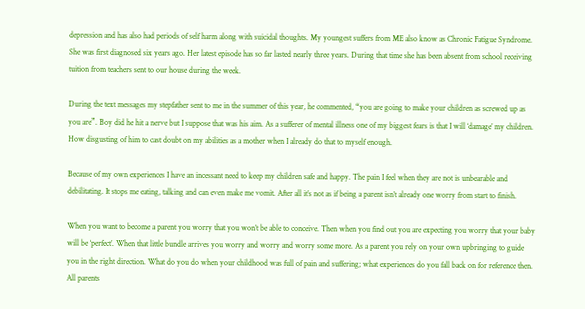depression and has also had periods of self harm along with suicidal thoughts. My youngest suffers from ME also know as Chronic Fatigue Syndrome. She was first diagnosed six years ago. Her latest episode has so far lasted nearly three years. During that time she has been absent from school receiving tuition from teachers sent to our house during the week.

During the text messages my stepfather sent to me in the summer of this year, he commented, “you are going to make your children as screwed up as you are”. Boy did he hit a nerve but I suppose that was his aim. As a sufferer of mental illness one of my biggest fears is that I will ‘damage’ my children. How disgusting of him to cast doubt on my abilities as a mother when I already do that to myself enough.

Because of my own experiences I have an incessant need to keep my children safe and happy. The pain I feel when they are not is unbearable and debilitating. It stops me eating, talking and can even make me vomit. After all it’s not as if being a parent isn’t already one worry from start to finish.

When you want to become a parent you worry that you won’t be able to conceive. Then when you find out you are expecting you worry that your baby will be ‘perfect’. When that little bundle arrives you worry and worry and worry some more. As a parent you rely on your own upbringing to guide you in the right direction. What do you do when your childhood was full of pain and suffering; what experiences do you fall back on for reference then. All parents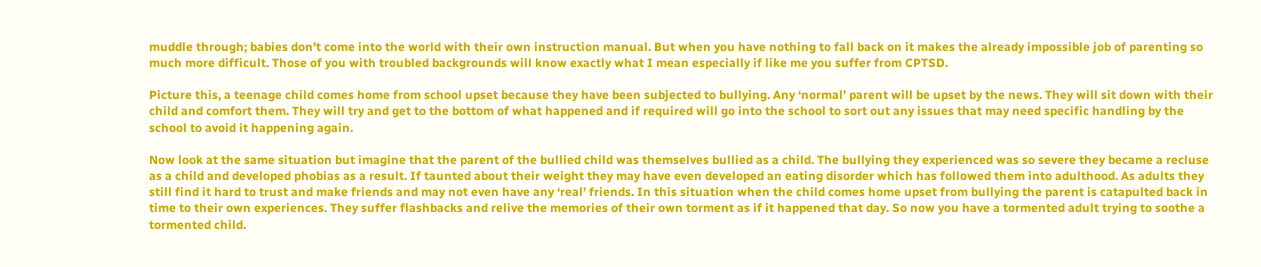muddle through; babies don’t come into the world with their own instruction manual. But when you have nothing to fall back on it makes the already impossible job of parenting so much more difficult. Those of you with troubled backgrounds will know exactly what I mean especially if like me you suffer from CPTSD.

Picture this, a teenage child comes home from school upset because they have been subjected to bullying. Any ‘normal’ parent will be upset by the news. They will sit down with their child and comfort them. They will try and get to the bottom of what happened and if required will go into the school to sort out any issues that may need specific handling by the school to avoid it happening again.

Now look at the same situation but imagine that the parent of the bullied child was themselves bullied as a child. The bullying they experienced was so severe they became a recluse as a child and developed phobias as a result. If taunted about their weight they may have even developed an eating disorder which has followed them into adulthood. As adults they still find it hard to trust and make friends and may not even have any ‘real’ friends. In this situation when the child comes home upset from bullying the parent is catapulted back in time to their own experiences. They suffer flashbacks and relive the memories of their own torment as if it happened that day. So now you have a tormented adult trying to soothe a tormented child.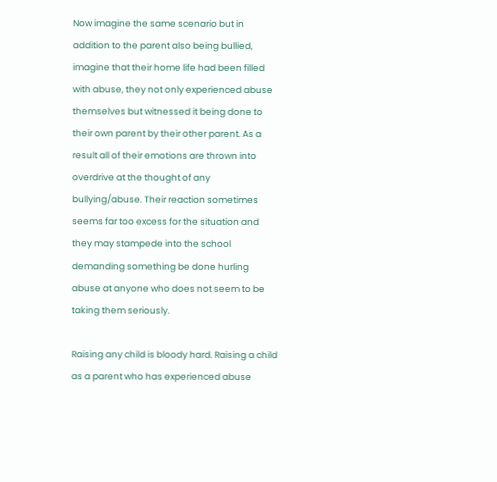Now imagine the same scenario but in addition to the parent also being bullied, imagine that their home life had been filled with abuse, they not only experienced abuse themselves but witnessed it being done to their own parent by their other parent. As a result all of their emotions are thrown into overdrive at the thought of any bullying/abuse. Their reaction sometimes seems far too excess for the situation and they may stampede into the school demanding something be done hurling abuse at anyone who does not seem to be taking them seriously.

Raising any child is bloody hard. Raising a child as a parent who has experienced abuse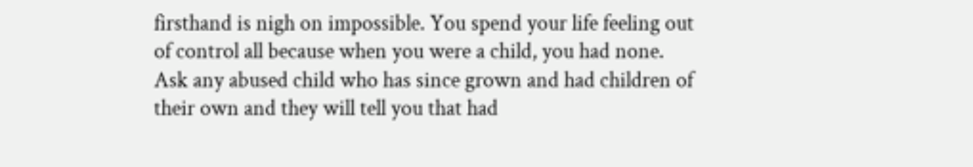firsthand is nigh on impossible. You spend your life feeling out of control all because when you were a child, you had none. Ask any abused child who has since grown and had children of their own and they will tell you that had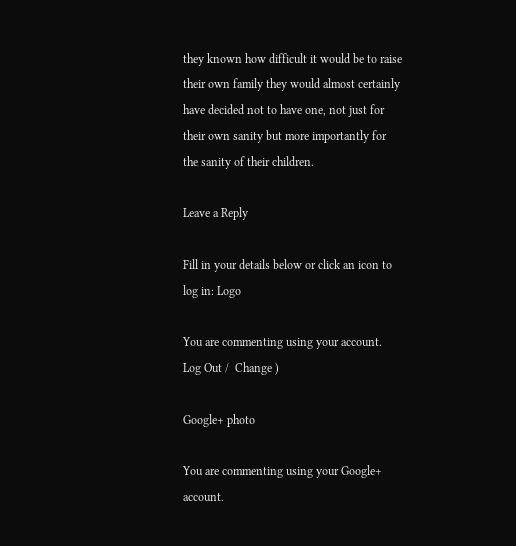they known how difficult it would be to raise their own family they would almost certainly have decided not to have one, not just for their own sanity but more importantly for the sanity of their children.

Leave a Reply

Fill in your details below or click an icon to log in: Logo

You are commenting using your account. Log Out /  Change )

Google+ photo

You are commenting using your Google+ account.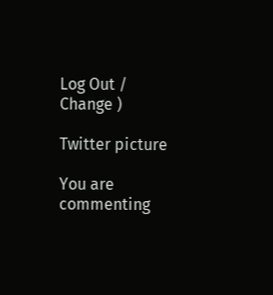Log Out /  Change )

Twitter picture

You are commenting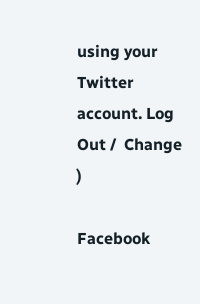using your Twitter account. Log Out /  Change )

Facebook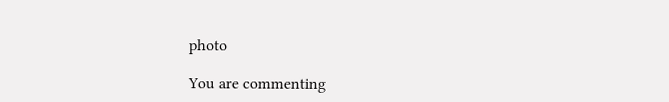photo

You are commenting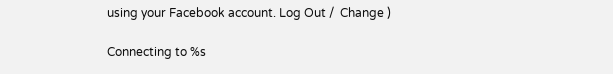using your Facebook account. Log Out /  Change )

Connecting to %s